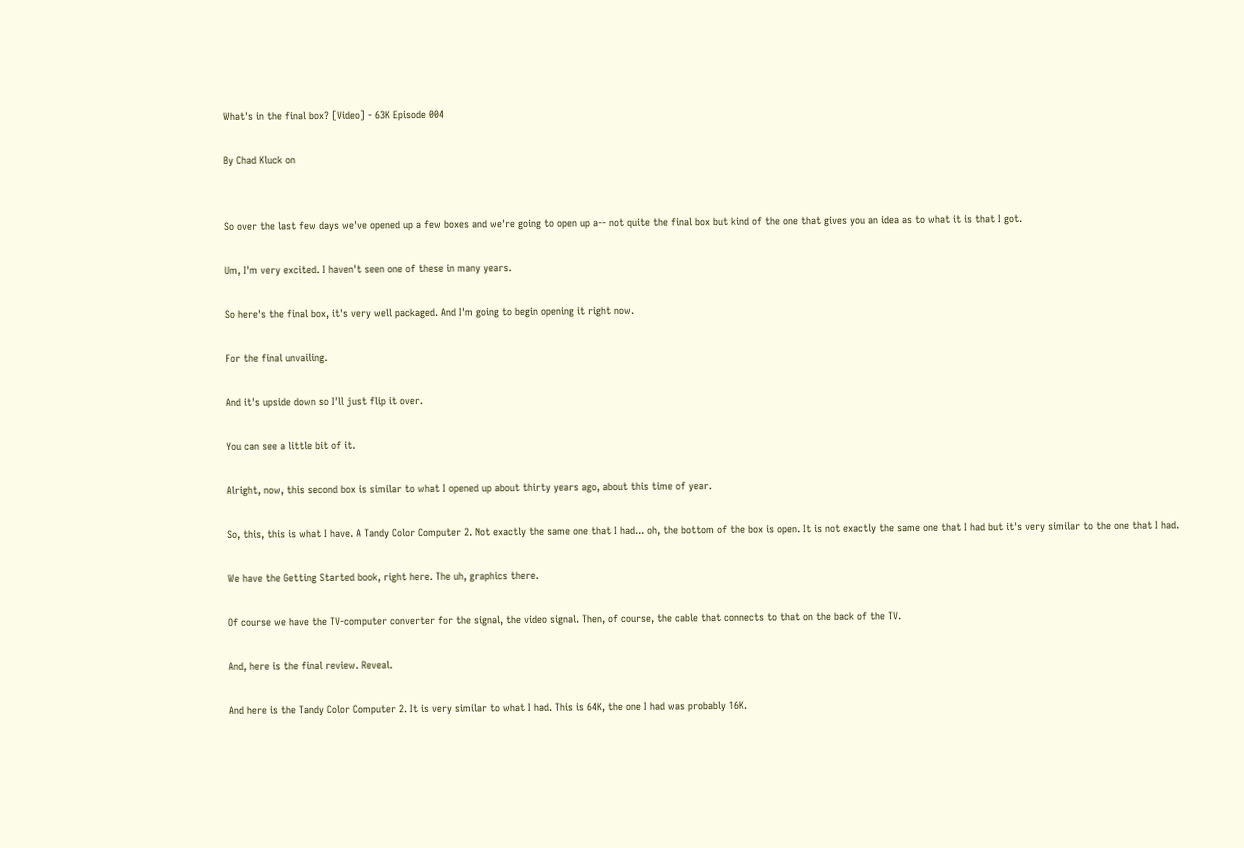What's in the final box? [Video] - 63K Episode 004

By Chad Kluck on


So over the last few days we've opened up a few boxes and we're going to open up a-- not quite the final box but kind of the one that gives you an idea as to what it is that I got.

Um, I'm very excited. I haven't seen one of these in many years.

So here's the final box, it's very well packaged. And I'm going to begin opening it right now.

For the final unvailing.

And it's upside down so I'll just flip it over.

You can see a little bit of it.

Alright, now, this second box is similar to what I opened up about thirty years ago, about this time of year.

So, this, this is what I have. A Tandy Color Computer 2. Not exactly the same one that I had... oh, the bottom of the box is open. It is not exactly the same one that I had but it's very similar to the one that I had.

We have the Getting Started book, right here. The uh, graphics there.

Of course we have the TV-computer converter for the signal, the video signal. Then, of course, the cable that connects to that on the back of the TV.

And, here is the final review. Reveal.

And here is the Tandy Color Computer 2. It is very similar to what I had. This is 64K, the one I had was probably 16K.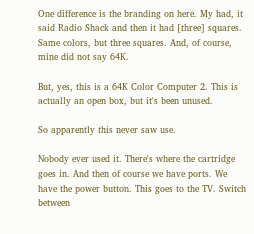One difference is the branding on here. My had, it said Radio Shack and then it had [three] squares. Same colors, but three squares. And, of course, mine did not say 64K.

But, yes, this is a 64K Color Computer 2. This is actually an open box, but it's been unused.

So apparently this never saw use.

Nobody ever used it. There's where the cartridge goes in. And then of course we have ports. We have the power button. This goes to the TV. Switch between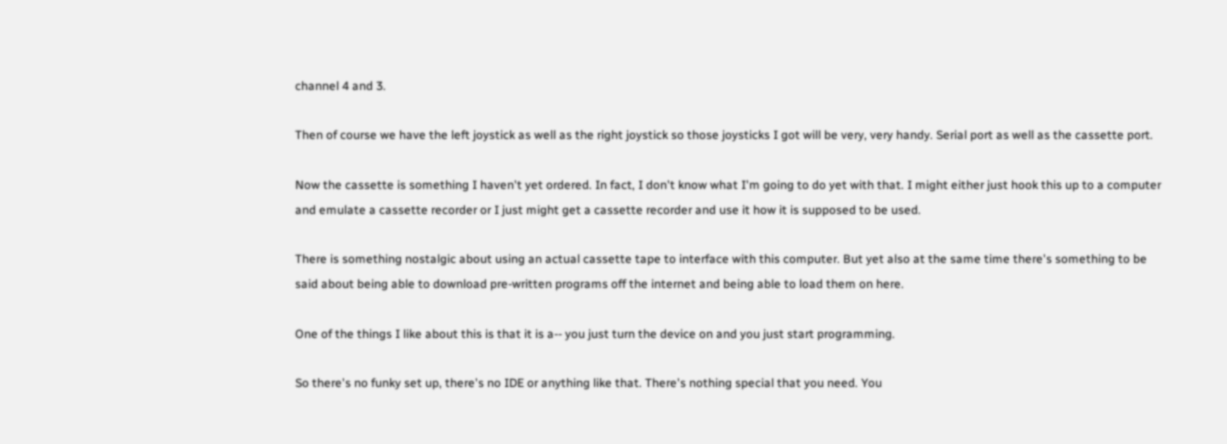channel 4 and 3.

Then of course we have the left joystick as well as the right joystick so those joysticks I got will be very, very handy. Serial port as well as the cassette port.

Now the cassette is something I haven't yet ordered. In fact, I don't know what I'm going to do yet with that. I might either just hook this up to a computer and emulate a cassette recorder or I just might get a cassette recorder and use it how it is supposed to be used.

There is something nostalgic about using an actual cassette tape to interface with this computer. But yet also at the same time there's something to be said about being able to download pre-written programs off the internet and being able to load them on here.

One of the things I like about this is that it is a-- you just turn the device on and you just start programming.

So there's no funky set up, there's no IDE or anything like that. There's nothing special that you need. You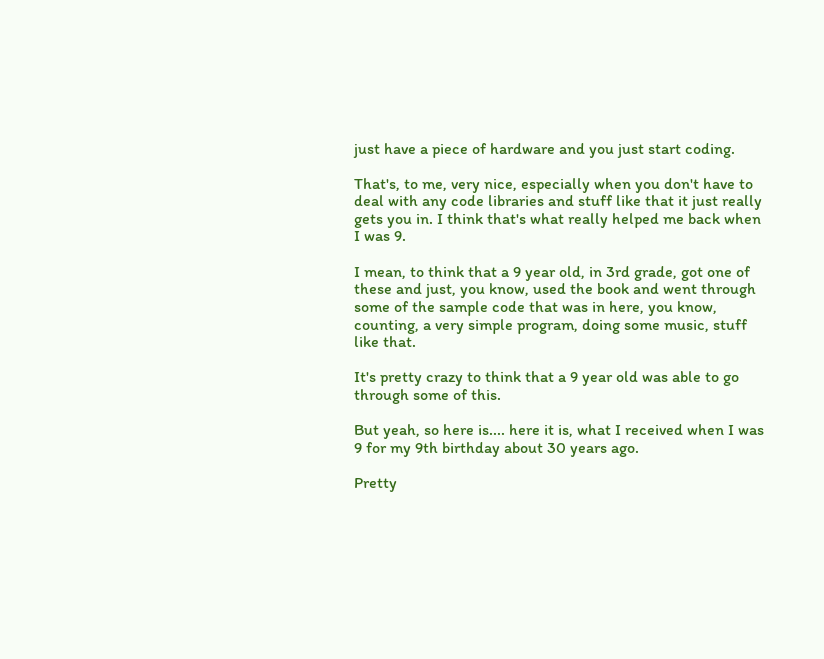just have a piece of hardware and you just start coding.

That's, to me, very nice, especially when you don't have to deal with any code libraries and stuff like that it just really gets you in. I think that's what really helped me back when I was 9.

I mean, to think that a 9 year old, in 3rd grade, got one of these and just, you know, used the book and went through some of the sample code that was in here, you know, counting, a very simple program, doing some music, stuff like that.

It's pretty crazy to think that a 9 year old was able to go through some of this.

But yeah, so here is.... here it is, what I received when I was 9 for my 9th birthday about 30 years ago.

Pretty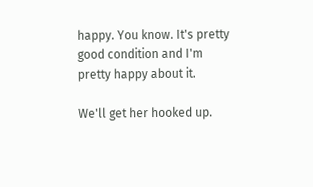happy. You know. It's pretty good condition and I'm pretty happy about it.

We'll get her hooked up.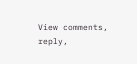View comments, reply,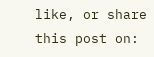like, or share this post on: